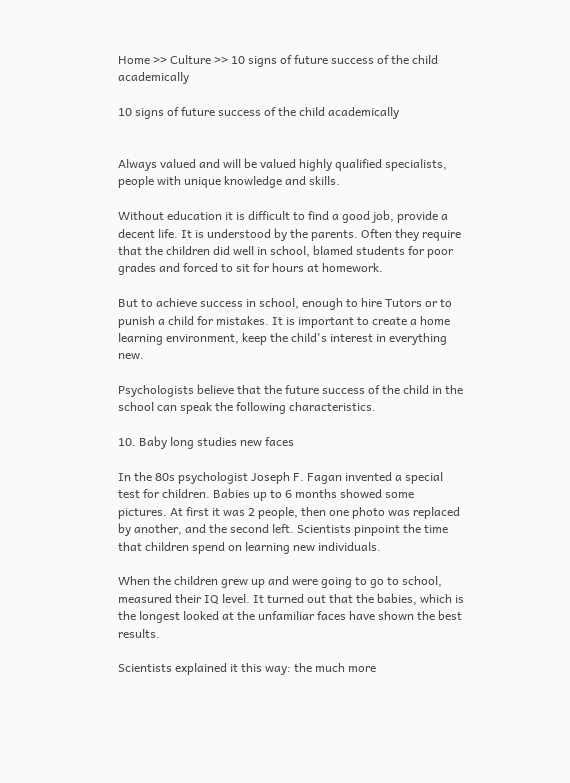Home >> Culture >> 10 signs of future success of the child academically

10 signs of future success of the child academically


Always valued and will be valued highly qualified specialists, people with unique knowledge and skills.

Without education it is difficult to find a good job, provide a decent life. It is understood by the parents. Often they require that the children did well in school, blamed students for poor grades and forced to sit for hours at homework.

But to achieve success in school, enough to hire Tutors or to punish a child for mistakes. It is important to create a home learning environment, keep the child's interest in everything new.

Psychologists believe that the future success of the child in the school can speak the following characteristics.

10. Baby long studies new faces

In the 80s psychologist Joseph F. Fagan invented a special test for children. Babies up to 6 months showed some pictures. At first it was 2 people, then one photo was replaced by another, and the second left. Scientists pinpoint the time that children spend on learning new individuals.

When the children grew up and were going to go to school, measured their IQ level. It turned out that the babies, which is the longest looked at the unfamiliar faces have shown the best results.

Scientists explained it this way: the much more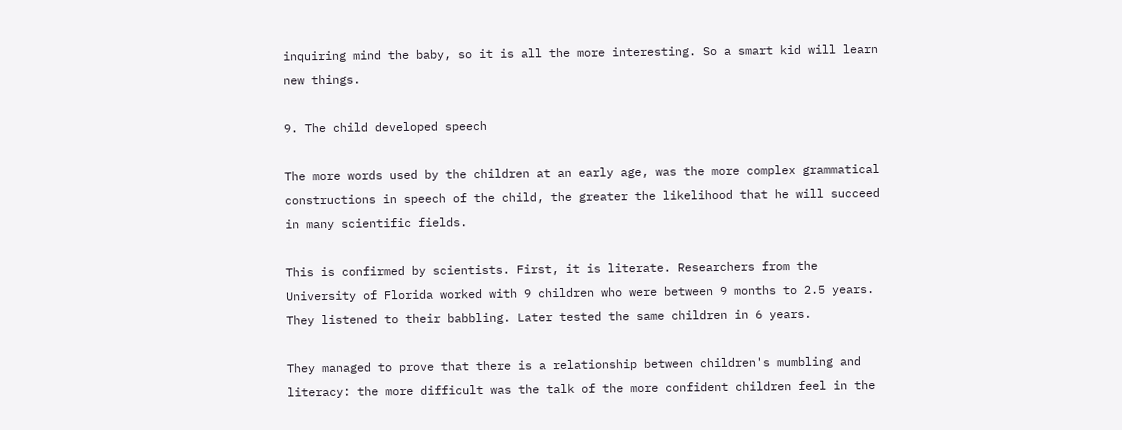inquiring mind the baby, so it is all the more interesting. So a smart kid will learn new things.

9. The child developed speech

The more words used by the children at an early age, was the more complex grammatical constructions in speech of the child, the greater the likelihood that he will succeed in many scientific fields.

This is confirmed by scientists. First, it is literate. Researchers from the University of Florida worked with 9 children who were between 9 months to 2.5 years. They listened to their babbling. Later tested the same children in 6 years.

They managed to prove that there is a relationship between children's mumbling and literacy: the more difficult was the talk of the more confident children feel in the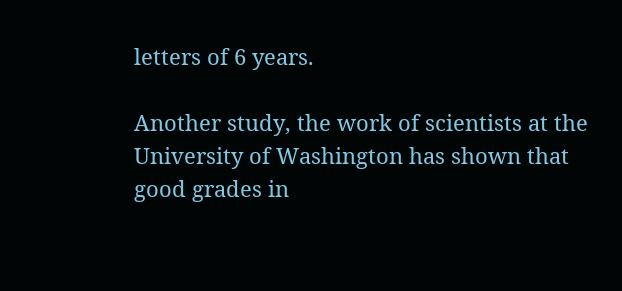letters of 6 years.

Another study, the work of scientists at the University of Washington has shown that good grades in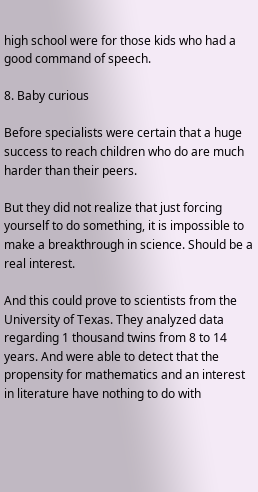high school were for those kids who had a good command of speech.

8. Baby curious

Before specialists were certain that a huge success to reach children who do are much harder than their peers.

But they did not realize that just forcing yourself to do something, it is impossible to make a breakthrough in science. Should be a real interest.

And this could prove to scientists from the University of Texas. They analyzed data regarding 1 thousand twins from 8 to 14 years. And were able to detect that the propensity for mathematics and an interest in literature have nothing to do with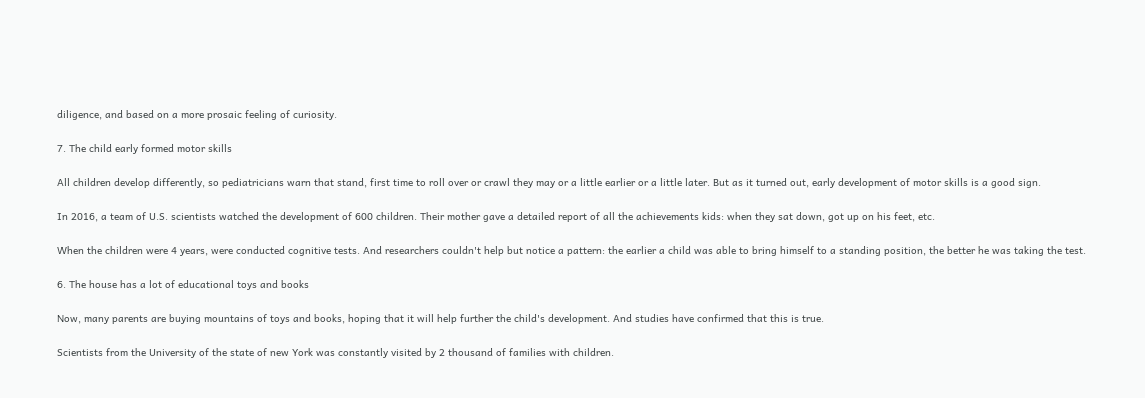diligence, and based on a more prosaic feeling of curiosity.

7. The child early formed motor skills

All children develop differently, so pediatricians warn that stand, first time to roll over or crawl they may or a little earlier or a little later. But as it turned out, early development of motor skills is a good sign.

In 2016, a team of U.S. scientists watched the development of 600 children. Their mother gave a detailed report of all the achievements kids: when they sat down, got up on his feet, etc.

When the children were 4 years, were conducted cognitive tests. And researchers couldn't help but notice a pattern: the earlier a child was able to bring himself to a standing position, the better he was taking the test.

6. The house has a lot of educational toys and books

Now, many parents are buying mountains of toys and books, hoping that it will help further the child's development. And studies have confirmed that this is true.

Scientists from the University of the state of new York was constantly visited by 2 thousand of families with children.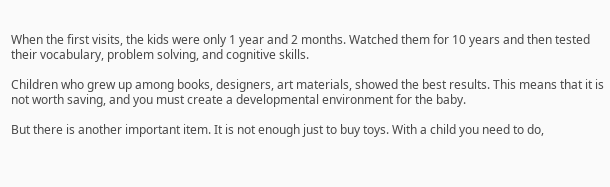When the first visits, the kids were only 1 year and 2 months. Watched them for 10 years and then tested their vocabulary, problem solving, and cognitive skills.

Children who grew up among books, designers, art materials, showed the best results. This means that it is not worth saving, and you must create a developmental environment for the baby.

But there is another important item. It is not enough just to buy toys. With a child you need to do,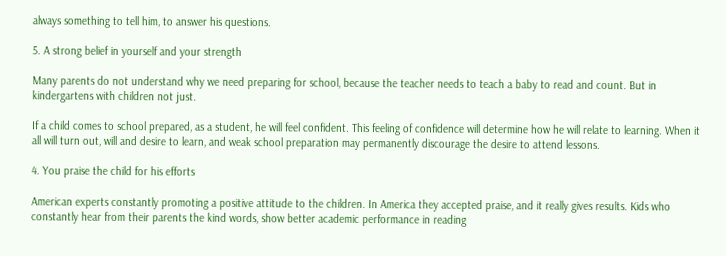always something to tell him, to answer his questions.

5. A strong belief in yourself and your strength

Many parents do not understand why we need preparing for school, because the teacher needs to teach a baby to read and count. But in kindergartens with children not just.

If a child comes to school prepared, as a student, he will feel confident. This feeling of confidence will determine how he will relate to learning. When it all will turn out, will and desire to learn, and weak school preparation may permanently discourage the desire to attend lessons.

4. You praise the child for his efforts

American experts constantly promoting a positive attitude to the children. In America they accepted praise, and it really gives results. Kids who constantly hear from their parents the kind words, show better academic performance in reading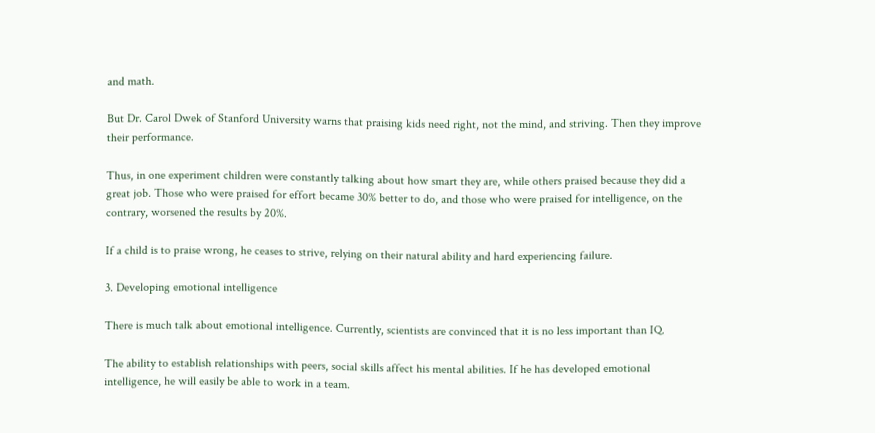and math.

But Dr. Carol Dwek of Stanford University warns that praising kids need right, not the mind, and striving. Then they improve their performance.

Thus, in one experiment children were constantly talking about how smart they are, while others praised because they did a great job. Those who were praised for effort became 30% better to do, and those who were praised for intelligence, on the contrary, worsened the results by 20%.

If a child is to praise wrong, he ceases to strive, relying on their natural ability and hard experiencing failure.

3. Developing emotional intelligence

There is much talk about emotional intelligence. Currently, scientists are convinced that it is no less important than IQ.

The ability to establish relationships with peers, social skills affect his mental abilities. If he has developed emotional intelligence, he will easily be able to work in a team.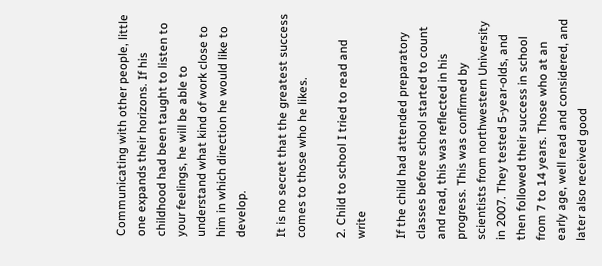Communicating with other people, little one expands their horizons. If his childhood had been taught to listen to your feelings, he will be able to understand what kind of work close to him in which direction he would like to develop.

It is no secret that the greatest success comes to those who he likes.

2. Child to school I tried to read and write

If the child had attended preparatory classes before school started to count and read, this was reflected in his progress. This was confirmed by scientists from northwestern University in 2007. They tested 5-year-olds, and then followed their success in school from 7 to 14 years. Those who at an early age, well read and considered, and later also received good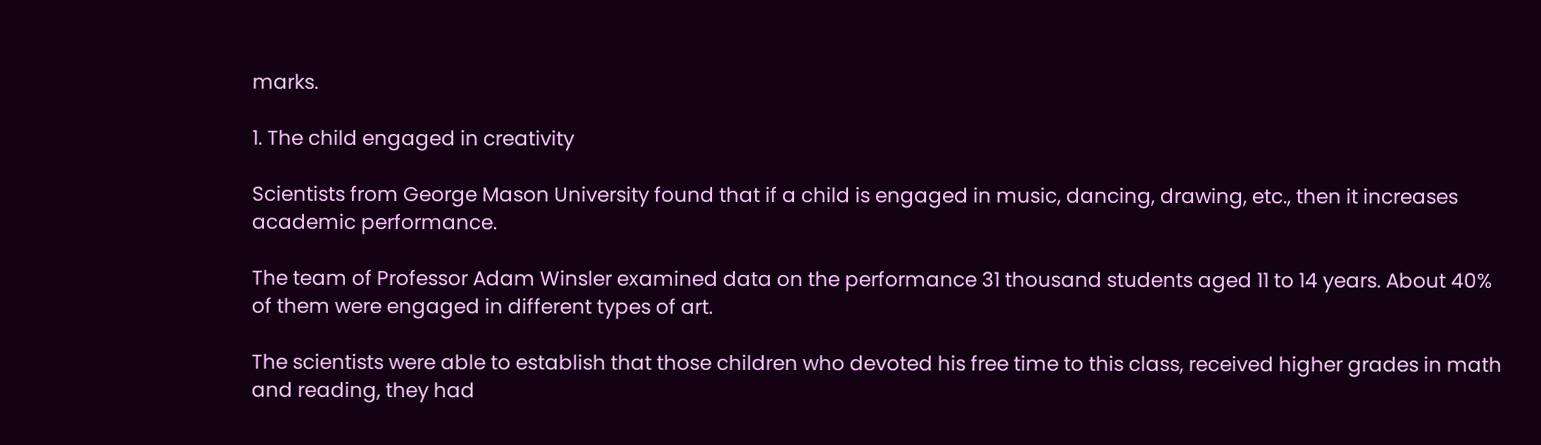marks.

1. The child engaged in creativity

Scientists from George Mason University found that if a child is engaged in music, dancing, drawing, etc., then it increases academic performance.

The team of Professor Adam Winsler examined data on the performance 31 thousand students aged 11 to 14 years. About 40% of them were engaged in different types of art.

The scientists were able to establish that those children who devoted his free time to this class, received higher grades in math and reading, they had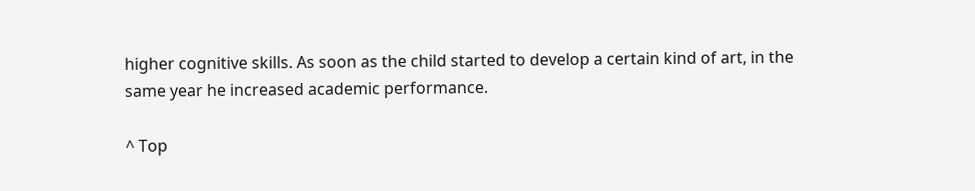higher cognitive skills. As soon as the child started to develop a certain kind of art, in the same year he increased academic performance.

^ Top